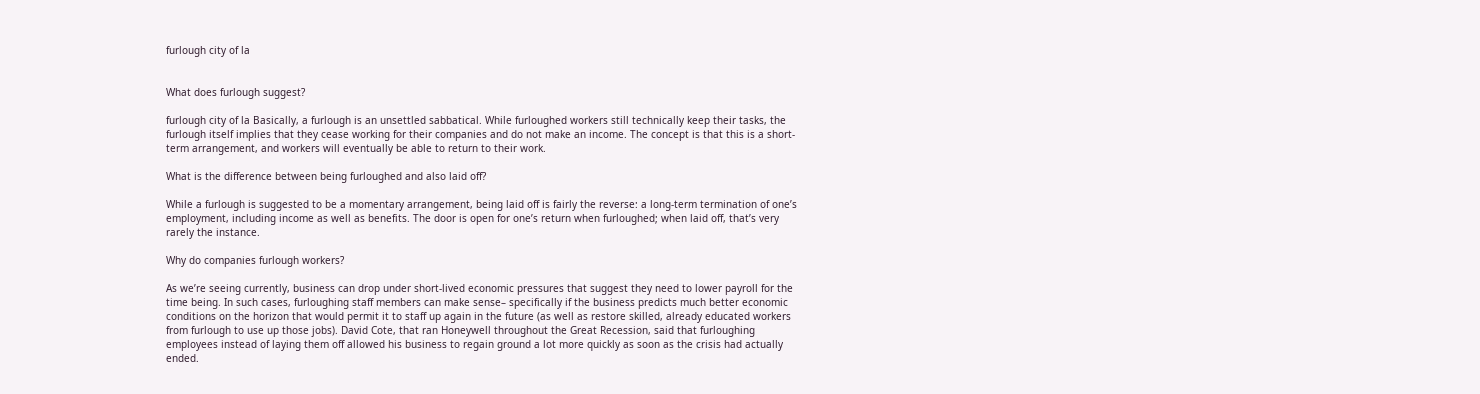furlough city of la


What does furlough suggest?

furlough city of la Basically, a furlough is an unsettled sabbatical. While furloughed workers still technically keep their tasks, the furlough itself implies that they cease working for their companies and do not make an income. The concept is that this is a short-term arrangement, and workers will eventually be able to return to their work.

What is the difference between being furloughed and also laid off?

While a furlough is suggested to be a momentary arrangement, being laid off is fairly the reverse: a long-term termination of one’s employment, including income as well as benefits. The door is open for one’s return when furloughed; when laid off, that’s very rarely the instance.

Why do companies furlough workers?

As we’re seeing currently, business can drop under short-lived economic pressures that suggest they need to lower payroll for the time being. In such cases, furloughing staff members can make sense– specifically if the business predicts much better economic conditions on the horizon that would permit it to staff up again in the future (as well as restore skilled, already educated workers from furlough to use up those jobs). David Cote, that ran Honeywell throughout the Great Recession, said that furloughing employees instead of laying them off allowed his business to regain ground a lot more quickly as soon as the crisis had actually ended.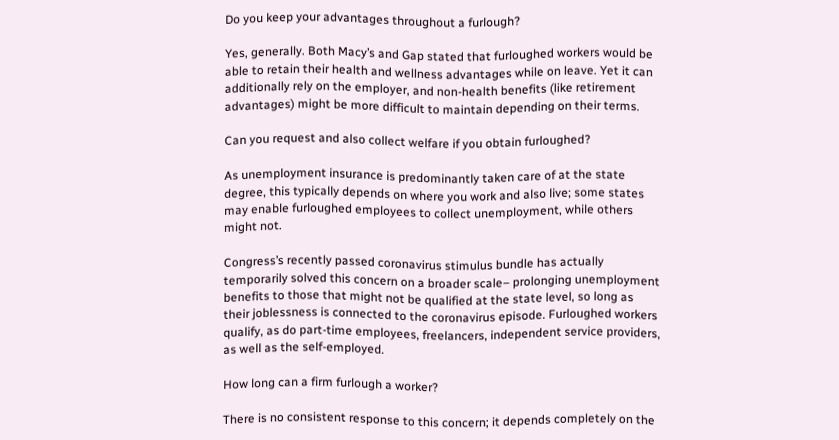Do you keep your advantages throughout a furlough?

Yes, generally. Both Macy’s and Gap stated that furloughed workers would be able to retain their health and wellness advantages while on leave. Yet it can additionally rely on the employer, and non-health benefits (like retirement advantages) might be more difficult to maintain depending on their terms.

Can you request and also collect welfare if you obtain furloughed?

As unemployment insurance is predominantly taken care of at the state degree, this typically depends on where you work and also live; some states may enable furloughed employees to collect unemployment, while others might not.

Congress’s recently passed coronavirus stimulus bundle has actually temporarily solved this concern on a broader scale– prolonging unemployment benefits to those that might not be qualified at the state level, so long as their joblessness is connected to the coronavirus episode. Furloughed workers qualify, as do part-time employees, freelancers, independent service providers, as well as the self-employed.

How long can a firm furlough a worker?

There is no consistent response to this concern; it depends completely on the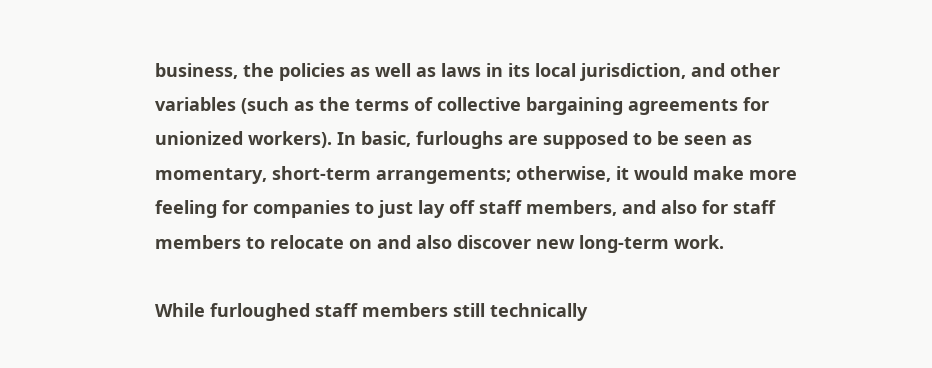business, the policies as well as laws in its local jurisdiction, and other variables (such as the terms of collective bargaining agreements for unionized workers). In basic, furloughs are supposed to be seen as momentary, short-term arrangements; otherwise, it would make more feeling for companies to just lay off staff members, and also for staff members to relocate on and also discover new long-term work.

While furloughed staff members still technically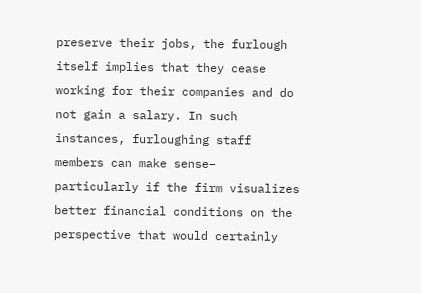preserve their jobs, the furlough itself implies that they cease working for their companies and do not gain a salary. In such instances, furloughing staff members can make sense– particularly if the firm visualizes better financial conditions on the perspective that would certainly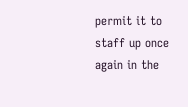permit it to staff up once again in the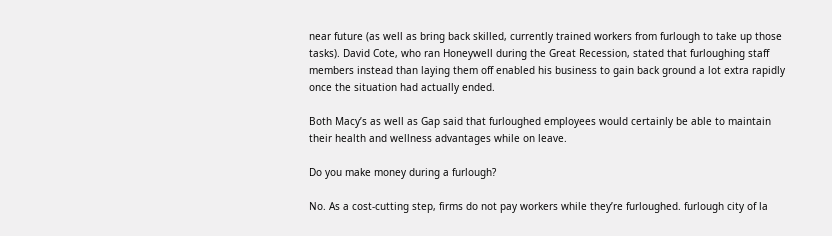near future (as well as bring back skilled, currently trained workers from furlough to take up those tasks). David Cote, who ran Honeywell during the Great Recession, stated that furloughing staff members instead than laying them off enabled his business to gain back ground a lot extra rapidly once the situation had actually ended.

Both Macy’s as well as Gap said that furloughed employees would certainly be able to maintain their health and wellness advantages while on leave.

Do you make money during a furlough?

No. As a cost-cutting step, firms do not pay workers while they’re furloughed. furlough city of la